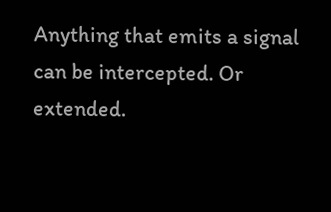Anything that emits a signal can be intercepted. Or extended.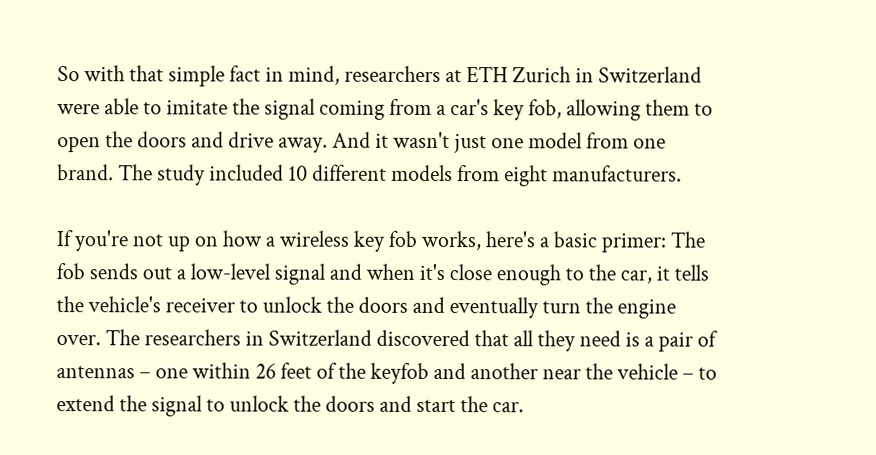So with that simple fact in mind, researchers at ETH Zurich in Switzerland were able to imitate the signal coming from a car's key fob, allowing them to open the doors and drive away. And it wasn't just one model from one brand. The study included 10 different models from eight manufacturers.

If you're not up on how a wireless key fob works, here's a basic primer: The fob sends out a low-level signal and when it's close enough to the car, it tells the vehicle's receiver to unlock the doors and eventually turn the engine over. The researchers in Switzerland discovered that all they need is a pair of antennas – one within 26 feet of the keyfob and another near the vehicle – to extend the signal to unlock the doors and start the car.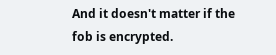And it doesn't matter if the fob is encrypted.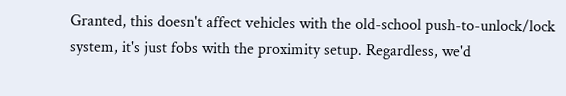Granted, this doesn't affect vehicles with the old-school push-to-unlock/lock system, it's just fobs with the proximity setup. Regardless, we'd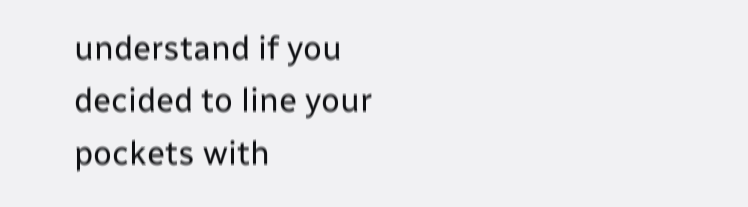understand if you decided to line your pockets with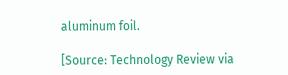aluminum foil.

[Source: Technology Review via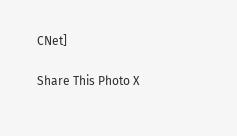CNet]

Share This Photo X